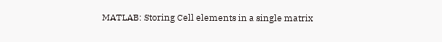MATLAB: Storing Cell elements in a single matrix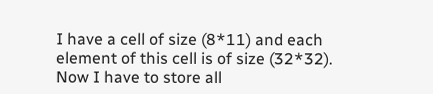I have a cell of size (8*11) and each element of this cell is of size (32*32).
Now I have to store all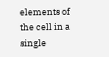elements of the cell in a single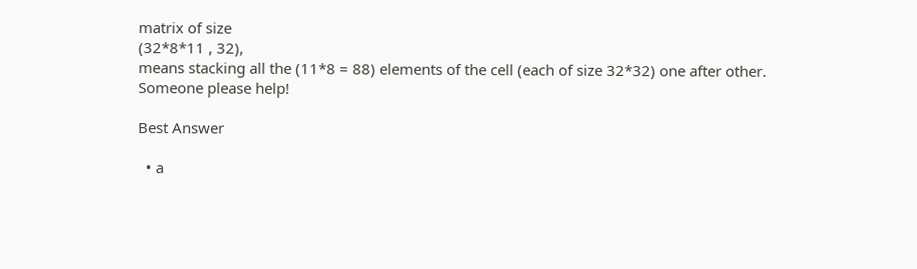matrix of size
(32*8*11 , 32),
means stacking all the (11*8 = 88) elements of the cell (each of size 32*32) one after other.
Someone please help!

Best Answer

  • a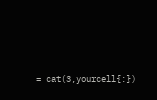= cat(3,yourcell{:})